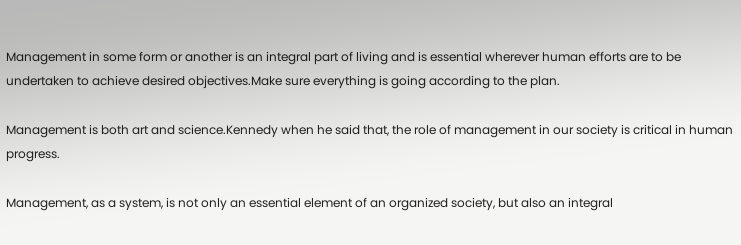Management in some form or another is an integral part of living and is essential wherever human efforts are to be undertaken to achieve desired objectives.Make sure everything is going according to the plan.

Management is both art and science.Kennedy when he said that, the role of management in our society is critical in human progress.

Management, as a system, is not only an essential element of an organized society, but also an integral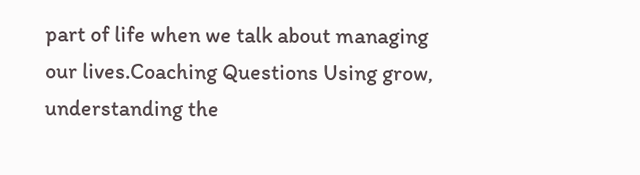part of life when we talk about managing our lives.Coaching Questions Using grow, understanding the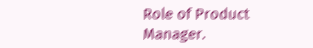Role of Product Manager.